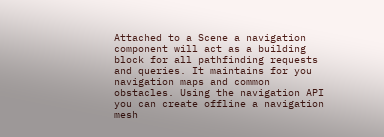Attached to a Scene a navigation component will act as a building block for all pathfinding requests and queries. It maintains for you navigation maps and common obstacles. Using the navigation API you can create offline a navigation mesh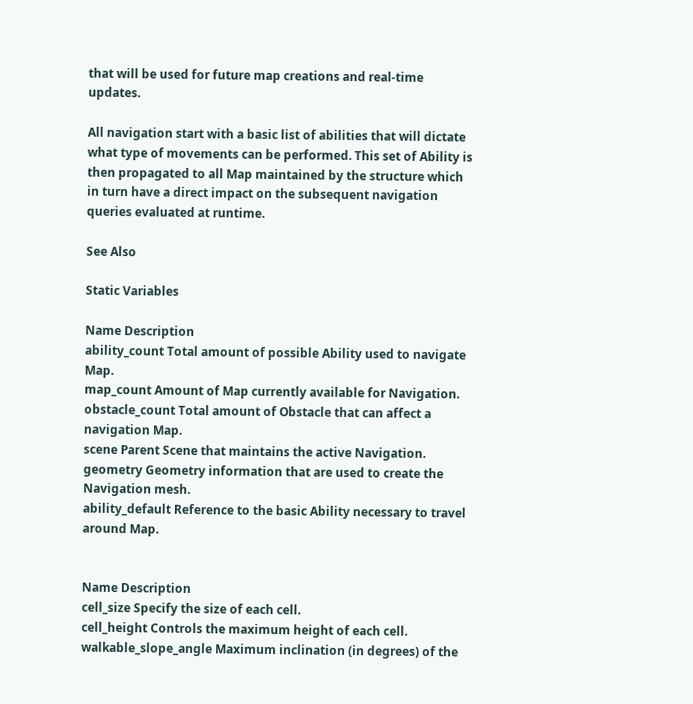that will be used for future map creations and real-time updates.

All navigation start with a basic list of abilities that will dictate what type of movements can be performed. This set of Ability is then propagated to all Map maintained by the structure which in turn have a direct impact on the subsequent navigation queries evaluated at runtime.

See Also

Static Variables

Name Description
ability_count Total amount of possible Ability used to navigate Map.
map_count Amount of Map currently available for Navigation.
obstacle_count Total amount of Obstacle that can affect a navigation Map.
scene Parent Scene that maintains the active Navigation.
geometry Geometry information that are used to create the Navigation mesh.
ability_default Reference to the basic Ability necessary to travel around Map.


Name Description
cell_size Specify the size of each cell.
cell_height Controls the maximum height of each cell.
walkable_slope_angle Maximum inclination (in degrees) of the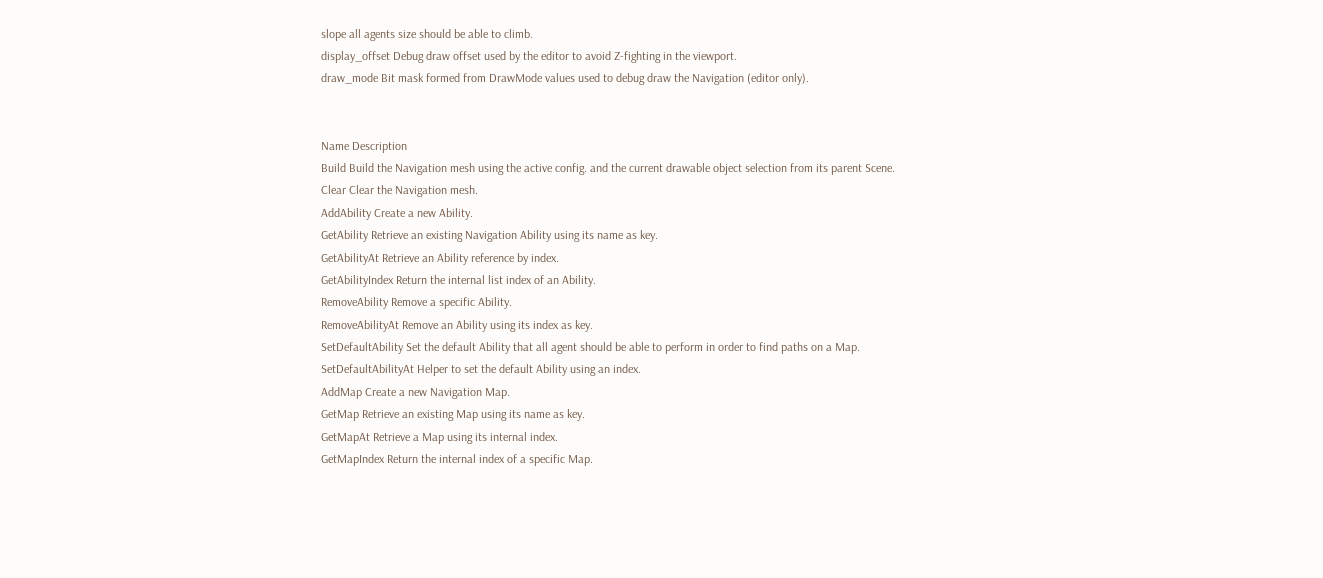slope all agents size should be able to climb.
display_offset Debug draw offset used by the editor to avoid Z-fighting in the viewport.
draw_mode Bit mask formed from DrawMode values used to debug draw the Navigation (editor only).


Name Description
Build Build the Navigation mesh using the active config. and the current drawable object selection from its parent Scene.
Clear Clear the Navigation mesh.
AddAbility Create a new Ability.
GetAbility Retrieve an existing Navigation Ability using its name as key.
GetAbilityAt Retrieve an Ability reference by index.
GetAbilityIndex Return the internal list index of an Ability.
RemoveAbility Remove a specific Ability.
RemoveAbilityAt Remove an Ability using its index as key.
SetDefaultAbility Set the default Ability that all agent should be able to perform in order to find paths on a Map.
SetDefaultAbilityAt Helper to set the default Ability using an index.
AddMap Create a new Navigation Map.
GetMap Retrieve an existing Map using its name as key.
GetMapAt Retrieve a Map using its internal index.
GetMapIndex Return the internal index of a specific Map.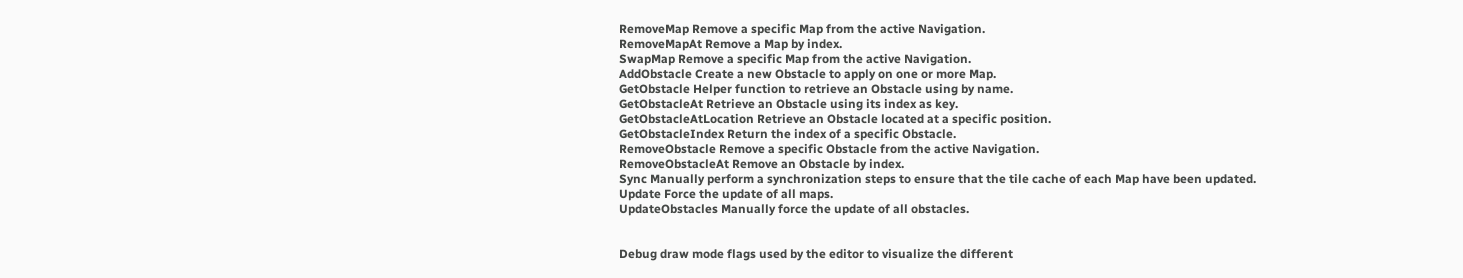RemoveMap Remove a specific Map from the active Navigation.
RemoveMapAt Remove a Map by index.
SwapMap Remove a specific Map from the active Navigation.
AddObstacle Create a new Obstacle to apply on one or more Map.
GetObstacle Helper function to retrieve an Obstacle using by name.
GetObstacleAt Retrieve an Obstacle using its index as key.
GetObstacleAtLocation Retrieve an Obstacle located at a specific position.
GetObstacleIndex Return the index of a specific Obstacle.
RemoveObstacle Remove a specific Obstacle from the active Navigation.
RemoveObstacleAt Remove an Obstacle by index.
Sync Manually perform a synchronization steps to ensure that the tile cache of each Map have been updated.
Update Force the update of all maps.
UpdateObstacles Manually force the update of all obstacles.


Debug draw mode flags used by the editor to visualize the different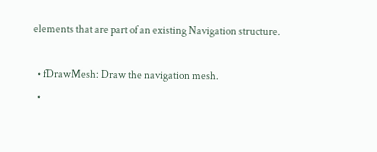elements that are part of an existing Navigation structure.

  • fDrawMesh: Draw the navigation mesh.
  •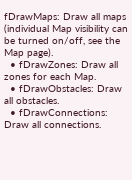fDrawMaps: Draw all maps (individual Map visibility can be turned on/off, see the Map page).
  • fDrawZones: Draw all zones for each Map.
  • fDrawObstacles: Draw all obstacles.
  • fDrawConnections: Draw all connections.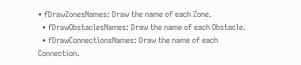• fDrawZonesNames: Draw the name of each Zone.
  • fDrawObstaclesNames: Draw the name of each Obstacle.
  • fDrawConnectionsNames: Draw the name of each Connection.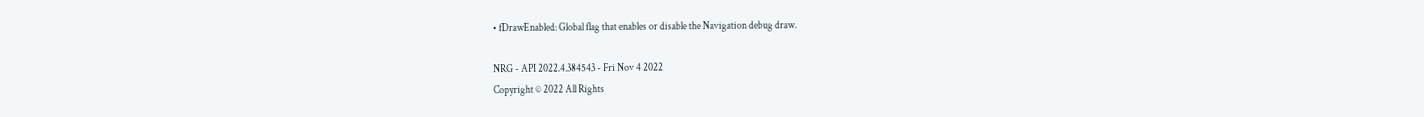• fDrawEnabled: Global flag that enables or disable the Navigation debug draw.

NRG - API 2022.4.384543 - Fri Nov 4 2022
Copyright © 2022 All Rights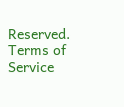Reserved. Terms of Service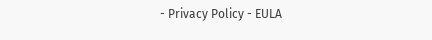- Privacy Policy - EULA